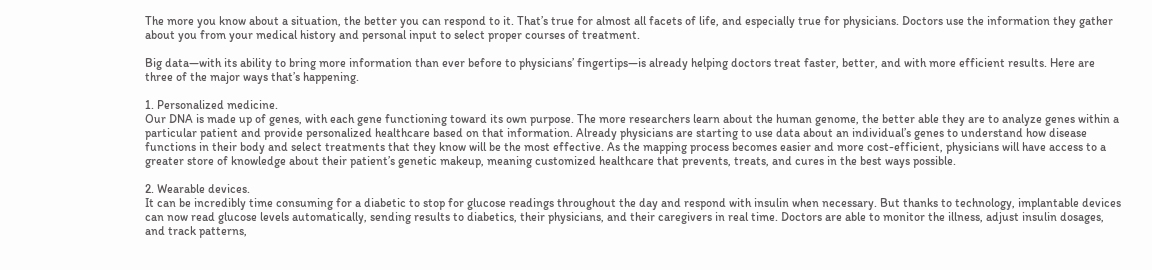The more you know about a situation, the better you can respond to it. That’s true for almost all facets of life, and especially true for physicians. Doctors use the information they gather about you from your medical history and personal input to select proper courses of treatment.

Big data—with its ability to bring more information than ever before to physicians’ fingertips—is already helping doctors treat faster, better, and with more efficient results. Here are three of the major ways that’s happening.

1. Personalized medicine.
Our DNA is made up of genes, with each gene functioning toward its own purpose. The more researchers learn about the human genome, the better able they are to analyze genes within a particular patient and provide personalized healthcare based on that information. Already physicians are starting to use data about an individual’s genes to understand how disease functions in their body and select treatments that they know will be the most effective. As the mapping process becomes easier and more cost-efficient, physicians will have access to a greater store of knowledge about their patient’s genetic makeup, meaning customized healthcare that prevents, treats, and cures in the best ways possible.

2. Wearable devices.
It can be incredibly time consuming for a diabetic to stop for glucose readings throughout the day and respond with insulin when necessary. But thanks to technology, implantable devices can now read glucose levels automatically, sending results to diabetics, their physicians, and their caregivers in real time. Doctors are able to monitor the illness, adjust insulin dosages, and track patterns,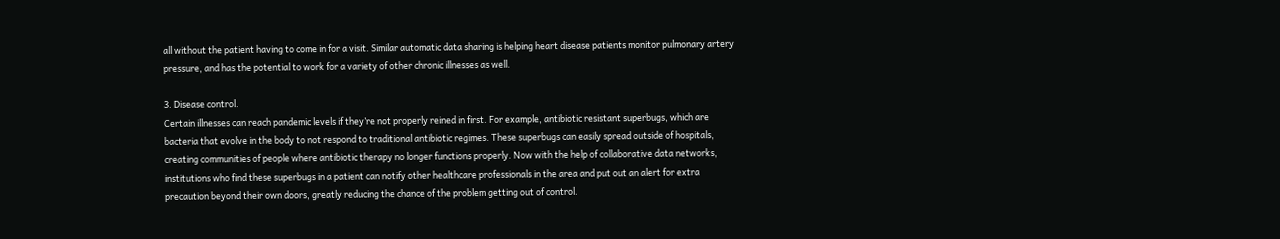all without the patient having to come in for a visit. Similar automatic data sharing is helping heart disease patients monitor pulmonary artery pressure, and has the potential to work for a variety of other chronic illnesses as well.

3. Disease control.
Certain illnesses can reach pandemic levels if they’re not properly reined in first. For example, antibiotic resistant superbugs, which are bacteria that evolve in the body to not respond to traditional antibiotic regimes. These superbugs can easily spread outside of hospitals, creating communities of people where antibiotic therapy no longer functions properly. Now with the help of collaborative data networks, institutions who find these superbugs in a patient can notify other healthcare professionals in the area and put out an alert for extra precaution beyond their own doors, greatly reducing the chance of the problem getting out of control.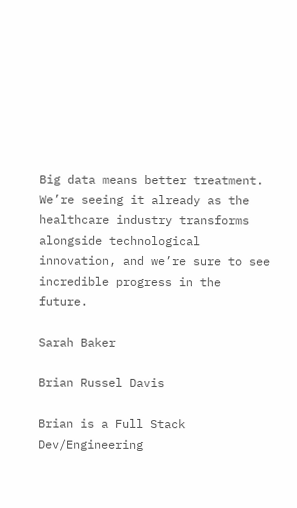Big data means better treatment. We’re seeing it already as the healthcare industry transforms alongside technological innovation, and we’re sure to see incredible progress in the future.

Sarah Baker

Brian Russel Davis

Brian is a Full Stack Dev/Engineering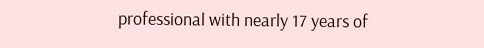professional with nearly 17 years of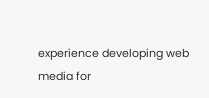experience developing web media for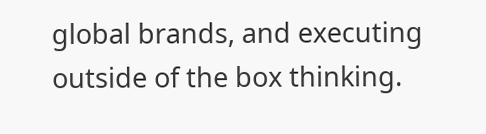global brands, and executing outside of the box thinking.